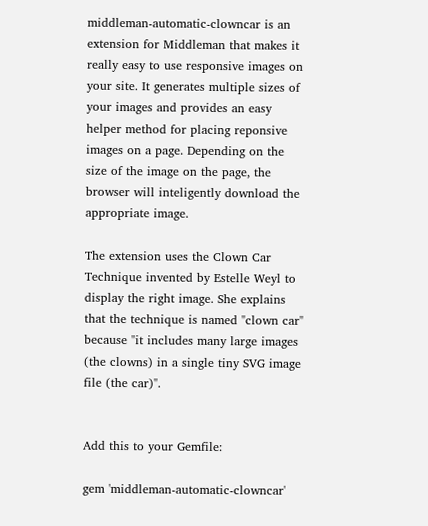middleman-automatic-clowncar is an extension for Middleman that makes it really easy to use responsive images on your site. It generates multiple sizes of your images and provides an easy helper method for placing reponsive images on a page. Depending on the size of the image on the page, the browser will inteligently download the appropriate image.

The extension uses the Clown Car Technique invented by Estelle Weyl to display the right image. She explains that the technique is named "clown car" because "it includes many large images (the clowns) in a single tiny SVG image file (the car)".


Add this to your Gemfile:

gem 'middleman-automatic-clowncar'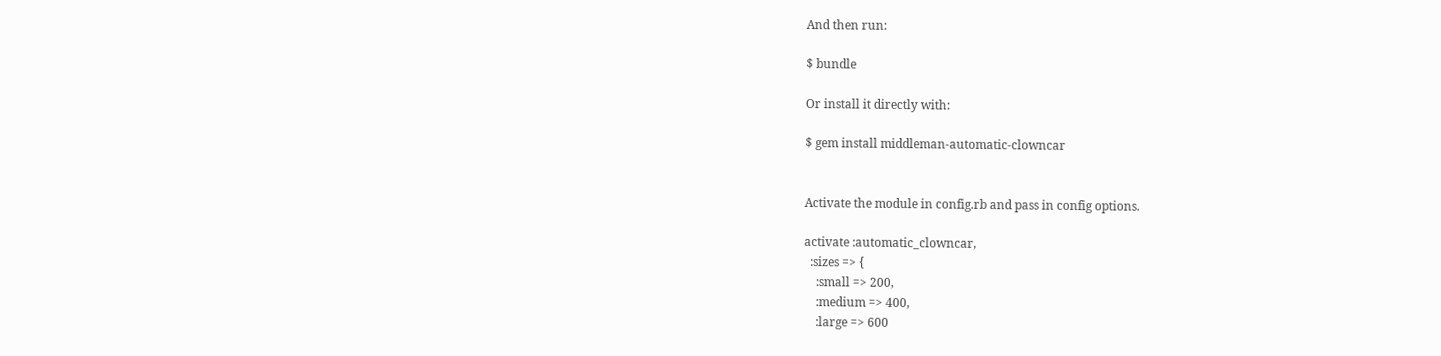And then run:

$ bundle

Or install it directly with:

$ gem install middleman-automatic-clowncar


Activate the module in config.rb and pass in config options.

activate :automatic_clowncar,
  :sizes => {
    :small => 200,
    :medium => 400,
    :large => 600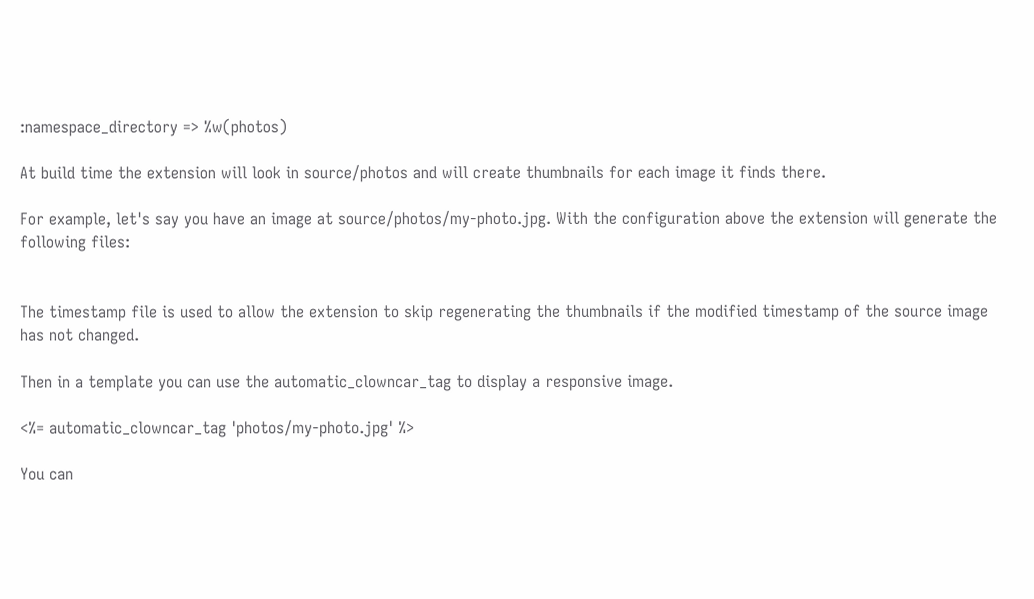:namespace_directory => %w(photos)

At build time the extension will look in source/photos and will create thumbnails for each image it finds there.

For example, let's say you have an image at source/photos/my-photo.jpg. With the configuration above the extension will generate the following files:


The timestamp file is used to allow the extension to skip regenerating the thumbnails if the modified timestamp of the source image has not changed.

Then in a template you can use the automatic_clowncar_tag to display a responsive image.

<%= automatic_clowncar_tag 'photos/my-photo.jpg' %>

You can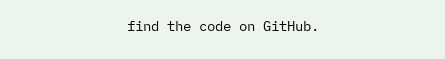find the code on GitHub.